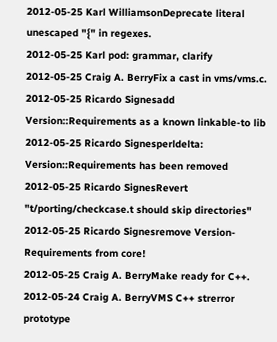2012-05-25 Karl WilliamsonDeprecate literal unescaped "{" in regexes.
2012-05-25 Karl pod: grammar, clarify
2012-05-25 Craig A. BerryFix a cast in vms/vms.c.
2012-05-25 Ricardo Signesadd Version::Requirements as a known linkable-to lib
2012-05-25 Ricardo Signesperldelta: Version::Requirements has been removed
2012-05-25 Ricardo SignesRevert "t/porting/checkcase.t should skip directories"
2012-05-25 Ricardo Signesremove Version-Requirements from core!
2012-05-25 Craig A. BerryMake ready for C++.
2012-05-24 Craig A. BerryVMS C++ strerror prototype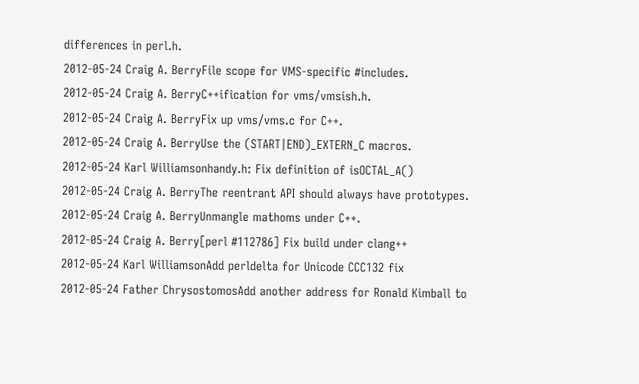differences in perl.h.
2012-05-24 Craig A. BerryFile scope for VMS-specific #includes.
2012-05-24 Craig A. BerryC++ification for vms/vmsish.h.
2012-05-24 Craig A. BerryFix up vms/vms.c for C++.
2012-05-24 Craig A. BerryUse the (START|END)_EXTERN_C macros.
2012-05-24 Karl Williamsonhandy.h: Fix definition of isOCTAL_A()
2012-05-24 Craig A. BerryThe reentrant API should always have prototypes.
2012-05-24 Craig A. BerryUnmangle mathoms under C++.
2012-05-24 Craig A. Berry[perl #112786] Fix build under clang++
2012-05-24 Karl WilliamsonAdd perldelta for Unicode CCC132 fix
2012-05-24 Father ChrysostomosAdd another address for Ronald Kimball to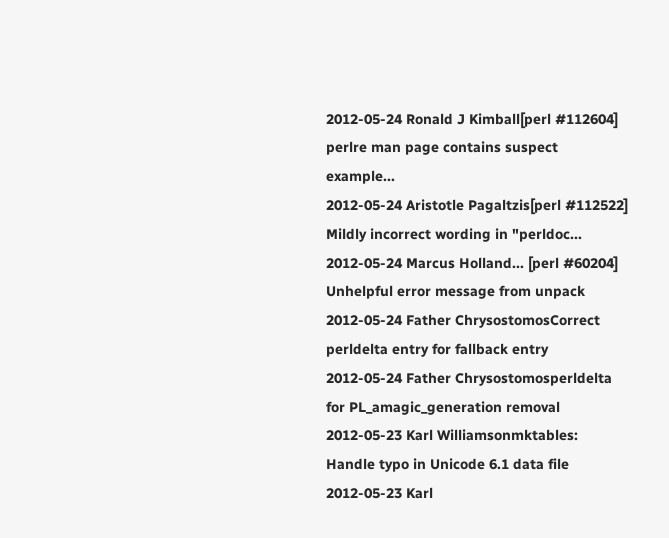2012-05-24 Ronald J Kimball[perl #112604] perlre man page contains suspect example...
2012-05-24 Aristotle Pagaltzis[perl #112522] Mildly incorrect wording in "perldoc...
2012-05-24 Marcus Holland... [perl #60204] Unhelpful error message from unpack
2012-05-24 Father ChrysostomosCorrect perldelta entry for fallback entry
2012-05-24 Father Chrysostomosperldelta for PL_amagic_generation removal
2012-05-23 Karl Williamsonmktables: Handle typo in Unicode 6.1 data file
2012-05-23 Karl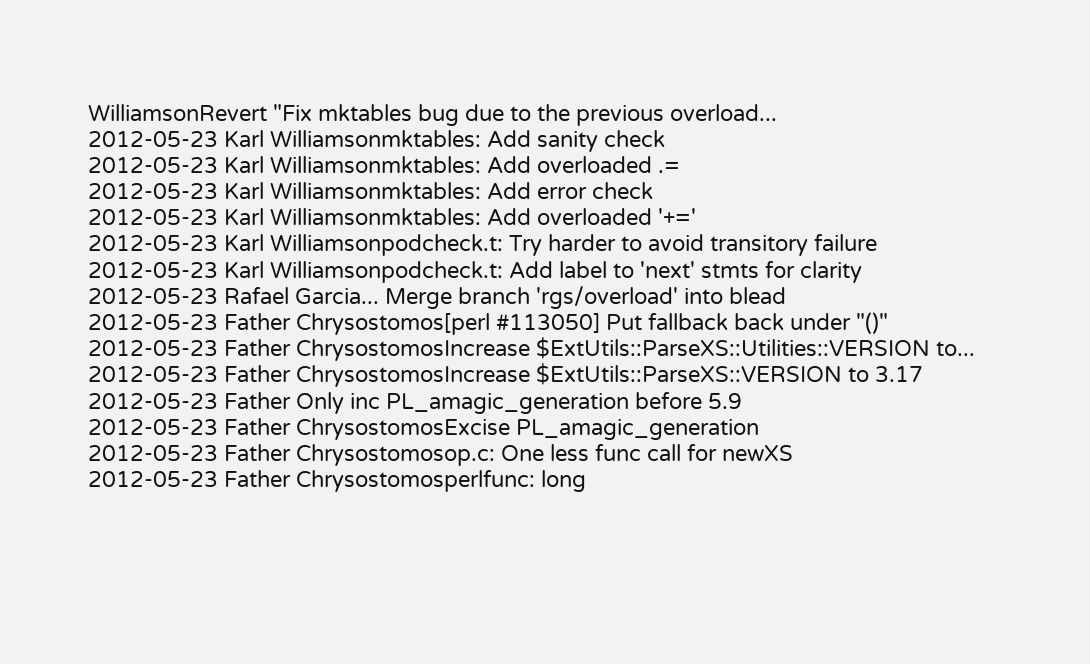WilliamsonRevert "Fix mktables bug due to the previous overload...
2012-05-23 Karl Williamsonmktables: Add sanity check
2012-05-23 Karl Williamsonmktables: Add overloaded .=
2012-05-23 Karl Williamsonmktables: Add error check
2012-05-23 Karl Williamsonmktables: Add overloaded '+='
2012-05-23 Karl Williamsonpodcheck.t: Try harder to avoid transitory failure
2012-05-23 Karl Williamsonpodcheck.t: Add label to 'next' stmts for clarity
2012-05-23 Rafael Garcia... Merge branch 'rgs/overload' into blead
2012-05-23 Father Chrysostomos[perl #113050] Put fallback back under "()"
2012-05-23 Father ChrysostomosIncrease $ExtUtils::ParseXS::Utilities::VERSION to...
2012-05-23 Father ChrysostomosIncrease $ExtUtils::ParseXS::VERSION to 3.17
2012-05-23 Father Only inc PL_amagic_generation before 5.9
2012-05-23 Father ChrysostomosExcise PL_amagic_generation
2012-05-23 Father Chrysostomosop.c: One less func call for newXS
2012-05-23 Father Chrysostomosperlfunc: long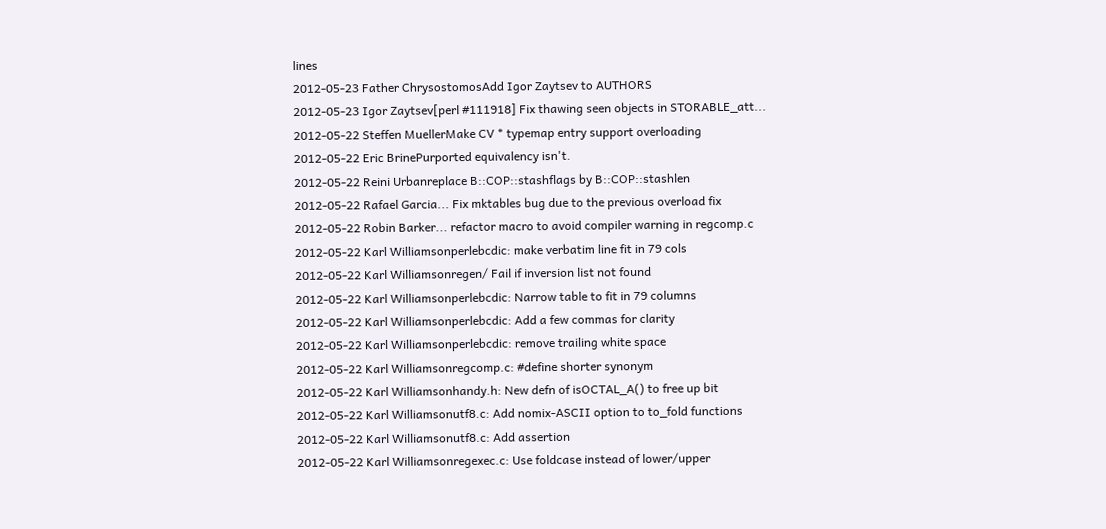lines
2012-05-23 Father ChrysostomosAdd Igor Zaytsev to AUTHORS
2012-05-23 Igor Zaytsev[perl #111918] Fix thawing seen objects in STORABLE_att...
2012-05-22 Steffen MuellerMake CV * typemap entry support overloading
2012-05-22 Eric BrinePurported equivalency isn't.
2012-05-22 Reini Urbanreplace B::COP::stashflags by B::COP::stashlen
2012-05-22 Rafael Garcia... Fix mktables bug due to the previous overload fix
2012-05-22 Robin Barker... refactor macro to avoid compiler warning in regcomp.c
2012-05-22 Karl Williamsonperlebcdic: make verbatim line fit in 79 cols
2012-05-22 Karl Williamsonregen/ Fail if inversion list not found
2012-05-22 Karl Williamsonperlebcdic: Narrow table to fit in 79 columns
2012-05-22 Karl Williamsonperlebcdic: Add a few commas for clarity
2012-05-22 Karl Williamsonperlebcdic: remove trailing white space
2012-05-22 Karl Williamsonregcomp.c: #define shorter synonym
2012-05-22 Karl Williamsonhandy.h: New defn of isOCTAL_A() to free up bit
2012-05-22 Karl Williamsonutf8.c: Add nomix-ASCII option to to_fold functions
2012-05-22 Karl Williamsonutf8.c: Add assertion
2012-05-22 Karl Williamsonregexec.c: Use foldcase instead of lower/upper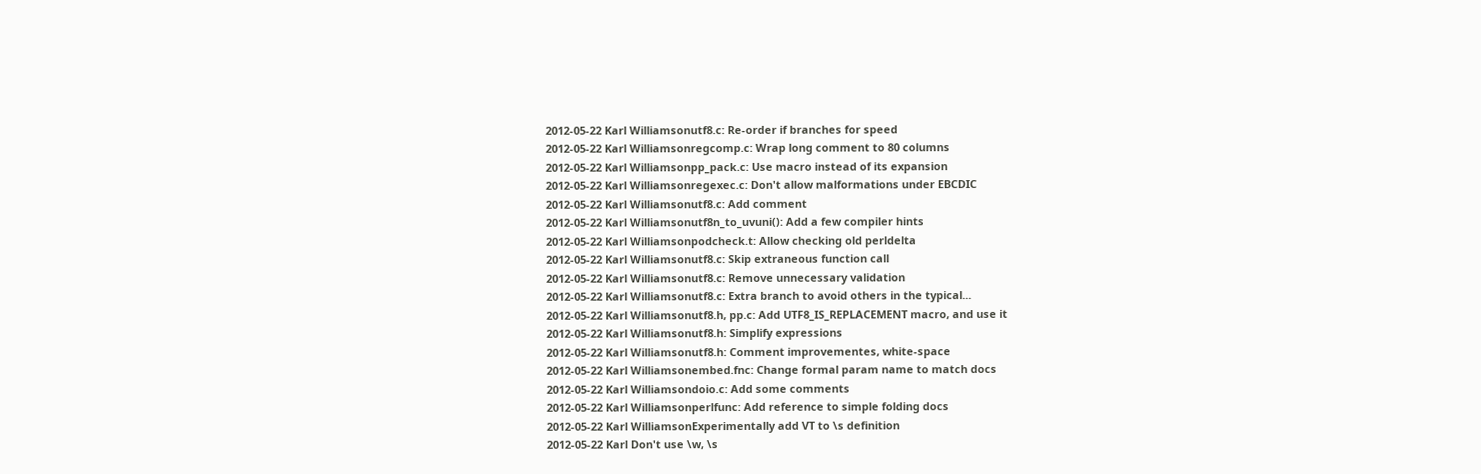2012-05-22 Karl Williamsonutf8.c: Re-order if branches for speed
2012-05-22 Karl Williamsonregcomp.c: Wrap long comment to 80 columns
2012-05-22 Karl Williamsonpp_pack.c: Use macro instead of its expansion
2012-05-22 Karl Williamsonregexec.c: Don't allow malformations under EBCDIC
2012-05-22 Karl Williamsonutf8.c: Add comment
2012-05-22 Karl Williamsonutf8n_to_uvuni(): Add a few compiler hints
2012-05-22 Karl Williamsonpodcheck.t: Allow checking old perldelta
2012-05-22 Karl Williamsonutf8.c: Skip extraneous function call
2012-05-22 Karl Williamsonutf8.c: Remove unnecessary validation
2012-05-22 Karl Williamsonutf8.c: Extra branch to avoid others in the typical...
2012-05-22 Karl Williamsonutf8.h, pp.c: Add UTF8_IS_REPLACEMENT macro, and use it
2012-05-22 Karl Williamsonutf8.h: Simplify expressions
2012-05-22 Karl Williamsonutf8.h: Comment improvementes, white-space
2012-05-22 Karl Williamsonembed.fnc: Change formal param name to match docs
2012-05-22 Karl Williamsondoio.c: Add some comments
2012-05-22 Karl Williamsonperlfunc: Add reference to simple folding docs
2012-05-22 Karl WilliamsonExperimentally add VT to \s definition
2012-05-22 Karl Don't use \w, \s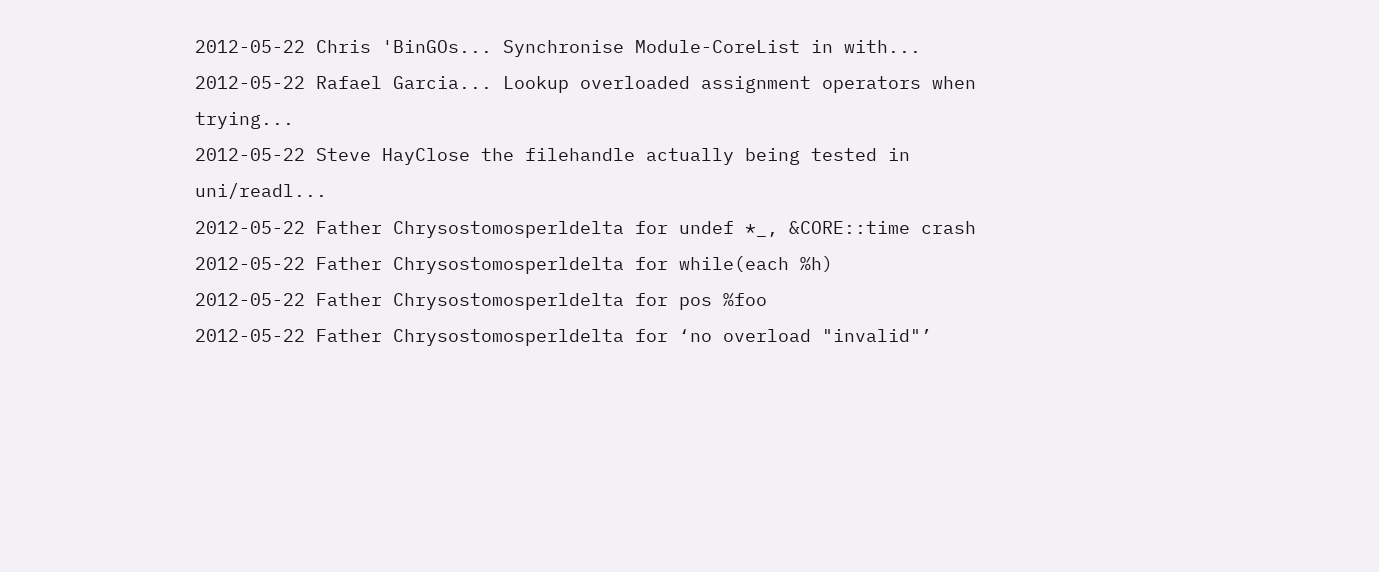2012-05-22 Chris 'BinGOs... Synchronise Module-CoreList in with...
2012-05-22 Rafael Garcia... Lookup overloaded assignment operators when trying...
2012-05-22 Steve HayClose the filehandle actually being tested in uni/readl...
2012-05-22 Father Chrysostomosperldelta for undef *_, &CORE::time crash
2012-05-22 Father Chrysostomosperldelta for while(each %h)
2012-05-22 Father Chrysostomosperldelta for pos %foo
2012-05-22 Father Chrysostomosperldelta for ‘no overload "invalid"’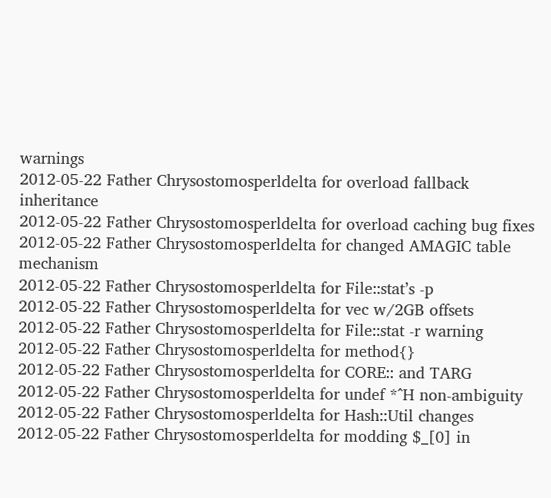warnings
2012-05-22 Father Chrysostomosperldelta for overload fallback inheritance
2012-05-22 Father Chrysostomosperldelta for overload caching bug fixes
2012-05-22 Father Chrysostomosperldelta for changed AMAGIC table mechanism
2012-05-22 Father Chrysostomosperldelta for File::stat’s -p
2012-05-22 Father Chrysostomosperldelta for vec w/2GB offsets
2012-05-22 Father Chrysostomosperldelta for File::stat -r warning
2012-05-22 Father Chrysostomosperldelta for method{}
2012-05-22 Father Chrysostomosperldelta for CORE:: and TARG
2012-05-22 Father Chrysostomosperldelta for undef *^H non-ambiguity
2012-05-22 Father Chrysostomosperldelta for Hash::Util changes
2012-05-22 Father Chrysostomosperldelta for modding $_[0] in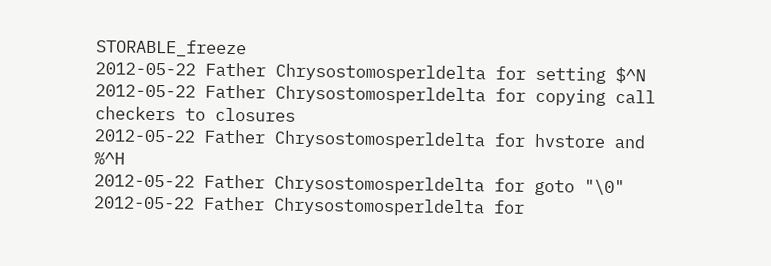STORABLE_freeze
2012-05-22 Father Chrysostomosperldelta for setting $^N
2012-05-22 Father Chrysostomosperldelta for copying call checkers to closures
2012-05-22 Father Chrysostomosperldelta for hvstore and %^H
2012-05-22 Father Chrysostomosperldelta for goto "\0"
2012-05-22 Father Chrysostomosperldelta for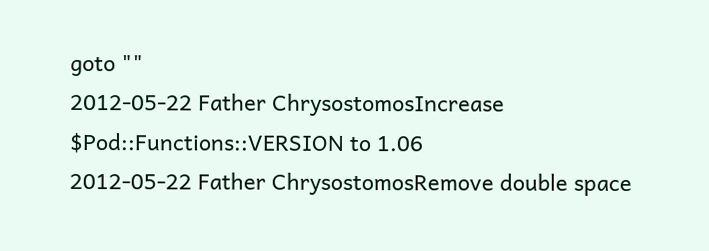goto ""
2012-05-22 Father ChrysostomosIncrease $Pod::Functions::VERSION to 1.06
2012-05-22 Father ChrysostomosRemove double space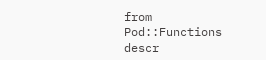from Pod::Functions descr